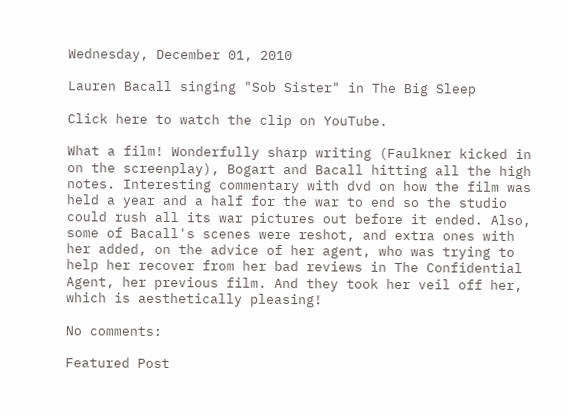Wednesday, December 01, 2010

Lauren Bacall singing "Sob Sister" in The Big Sleep

Click here to watch the clip on YouTube.

What a film! Wonderfully sharp writing (Faulkner kicked in on the screenplay), Bogart and Bacall hitting all the high notes. Interesting commentary with dvd on how the film was held a year and a half for the war to end so the studio could rush all its war pictures out before it ended. Also, some of Bacall's scenes were reshot, and extra ones with her added, on the advice of her agent, who was trying to help her recover from her bad reviews in The Confidential Agent, her previous film. And they took her veil off her, which is aesthetically pleasing!

No comments:

Featured Post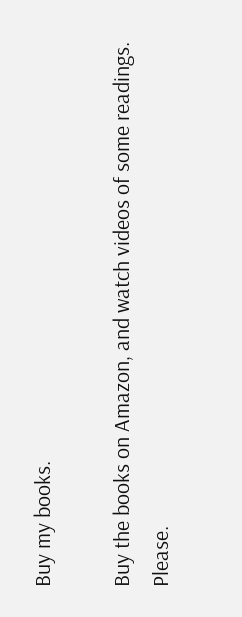Buy my books.

Buy the books on Amazon, and watch videos of some readings.   Please.